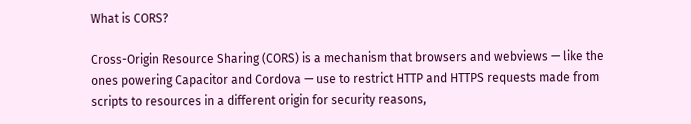What is CORS?

Cross-Origin Resource Sharing (CORS) is a mechanism that browsers and webviews — like the ones powering Capacitor and Cordova — use to restrict HTTP and HTTPS requests made from scripts to resources in a different origin for security reasons,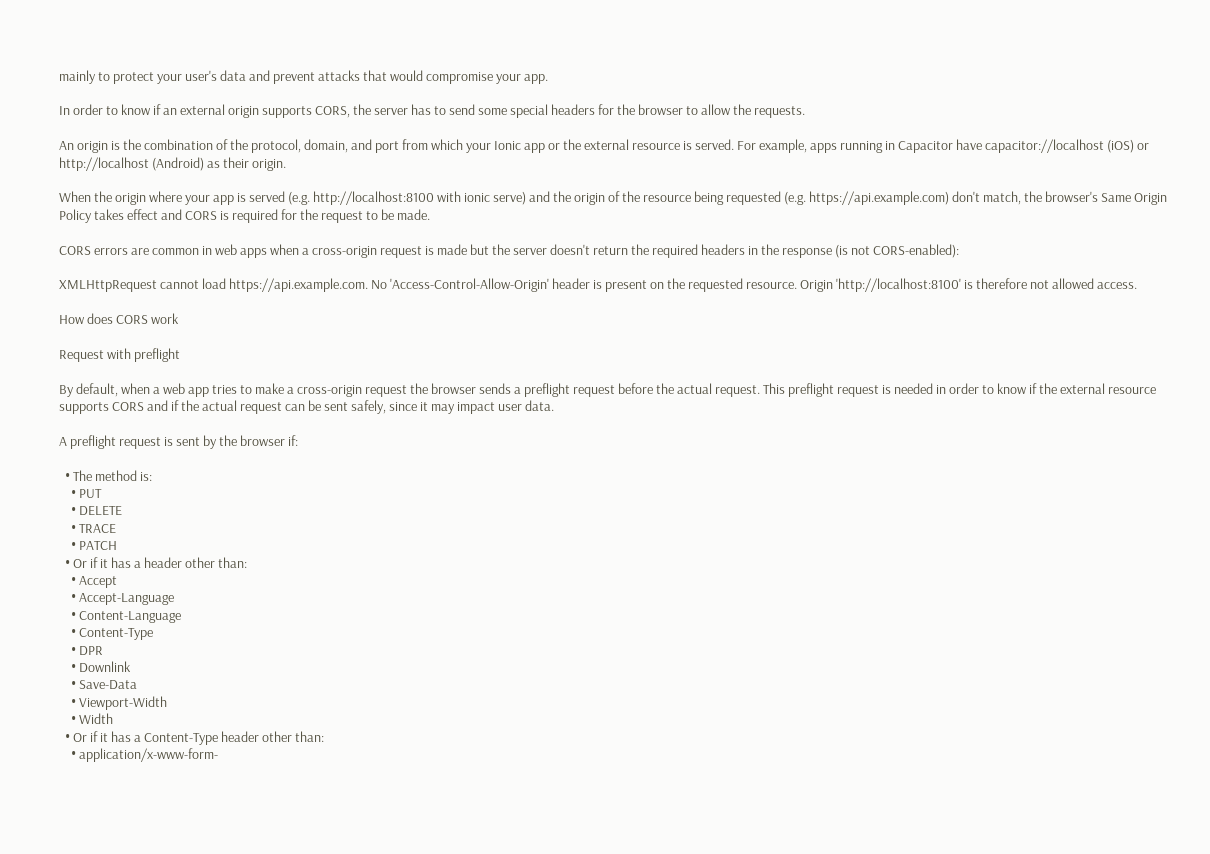mainly to protect your user's data and prevent attacks that would compromise your app.

In order to know if an external origin supports CORS, the server has to send some special headers for the browser to allow the requests.

An origin is the combination of the protocol, domain, and port from which your Ionic app or the external resource is served. For example, apps running in Capacitor have capacitor://localhost (iOS) or http://localhost (Android) as their origin.

When the origin where your app is served (e.g. http://localhost:8100 with ionic serve) and the origin of the resource being requested (e.g. https://api.example.com) don't match, the browser's Same Origin Policy takes effect and CORS is required for the request to be made.

CORS errors are common in web apps when a cross-origin request is made but the server doesn't return the required headers in the response (is not CORS-enabled):

XMLHttpRequest cannot load https://api.example.com. No 'Access-Control-Allow-Origin' header is present on the requested resource. Origin 'http://localhost:8100' is therefore not allowed access.

How does CORS work

Request with preflight

By default, when a web app tries to make a cross-origin request the browser sends a preflight request before the actual request. This preflight request is needed in order to know if the external resource supports CORS and if the actual request can be sent safely, since it may impact user data.

A preflight request is sent by the browser if:

  • The method is:
    • PUT
    • DELETE
    • TRACE
    • PATCH
  • Or if it has a header other than:
    • Accept
    • Accept-Language
    • Content-Language
    • Content-Type
    • DPR
    • Downlink
    • Save-Data
    • Viewport-Width
    • Width
  • Or if it has a Content-Type header other than:
    • application/x-www-form-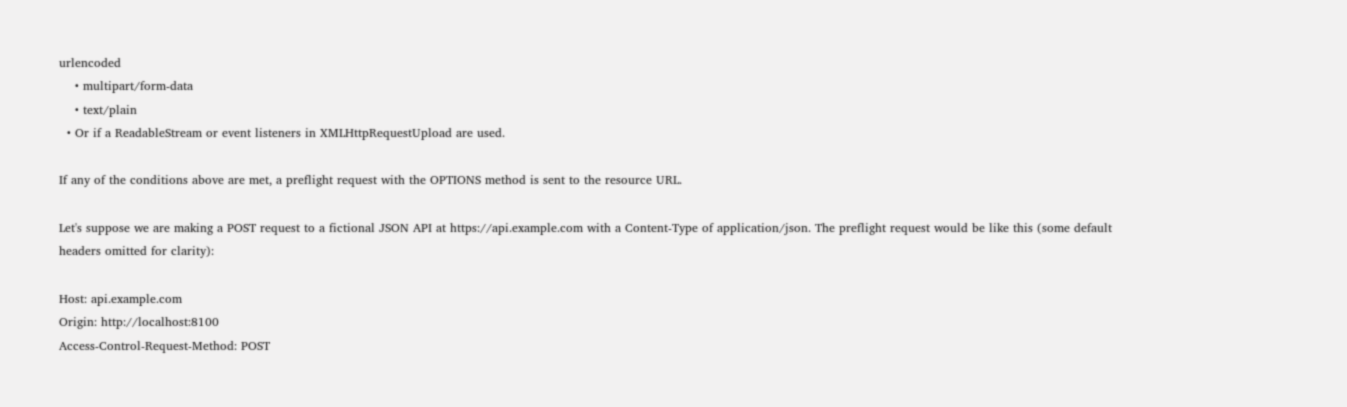urlencoded
    • multipart/form-data
    • text/plain
  • Or if a ReadableStream or event listeners in XMLHttpRequestUpload are used.

If any of the conditions above are met, a preflight request with the OPTIONS method is sent to the resource URL.

Let's suppose we are making a POST request to a fictional JSON API at https://api.example.com with a Content-Type of application/json. The preflight request would be like this (some default headers omitted for clarity):

Host: api.example.com
Origin: http://localhost:8100
Access-Control-Request-Method: POST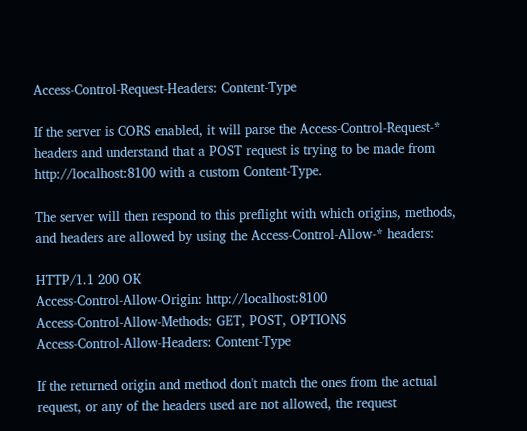Access-Control-Request-Headers: Content-Type

If the server is CORS enabled, it will parse the Access-Control-Request-* headers and understand that a POST request is trying to be made from http://localhost:8100 with a custom Content-Type.

The server will then respond to this preflight with which origins, methods, and headers are allowed by using the Access-Control-Allow-* headers:

HTTP/1.1 200 OK
Access-Control-Allow-Origin: http://localhost:8100
Access-Control-Allow-Methods: GET, POST, OPTIONS
Access-Control-Allow-Headers: Content-Type

If the returned origin and method don't match the ones from the actual request, or any of the headers used are not allowed, the request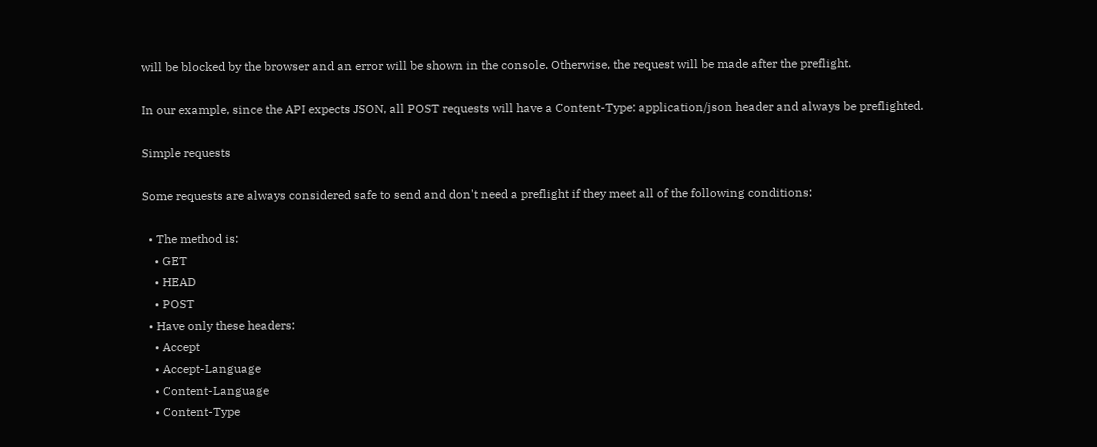will be blocked by the browser and an error will be shown in the console. Otherwise, the request will be made after the preflight.

In our example, since the API expects JSON, all POST requests will have a Content-Type: application/json header and always be preflighted.

Simple requests

Some requests are always considered safe to send and don't need a preflight if they meet all of the following conditions:

  • The method is:
    • GET
    • HEAD
    • POST
  • Have only these headers:
    • Accept
    • Accept-Language
    • Content-Language
    • Content-Type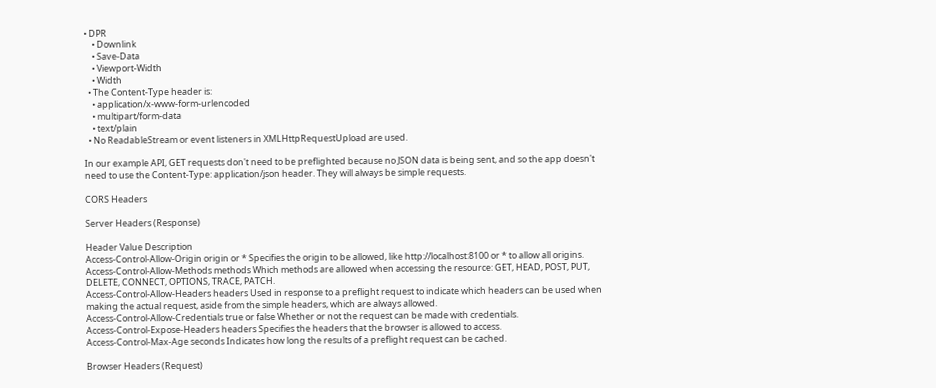• DPR
    • Downlink
    • Save-Data
    • Viewport-Width
    • Width
  • The Content-Type header is:
    • application/x-www-form-urlencoded
    • multipart/form-data
    • text/plain
  • No ReadableStream or event listeners in XMLHttpRequestUpload are used.

In our example API, GET requests don't need to be preflighted because no JSON data is being sent, and so the app doesn't need to use the Content-Type: application/json header. They will always be simple requests.

CORS Headers

Server Headers (Response)

Header Value Description
Access-Control-Allow-Origin origin or * Specifies the origin to be allowed, like http://localhost:8100 or * to allow all origins.
Access-Control-Allow-Methods methods Which methods are allowed when accessing the resource: GET, HEAD, POST, PUT, DELETE, CONNECT, OPTIONS, TRACE, PATCH.
Access-Control-Allow-Headers headers Used in response to a preflight request to indicate which headers can be used when making the actual request, aside from the simple headers, which are always allowed.
Access-Control-Allow-Credentials true or false Whether or not the request can be made with credentials.
Access-Control-Expose-Headers headers Specifies the headers that the browser is allowed to access.
Access-Control-Max-Age seconds Indicates how long the results of a preflight request can be cached.

Browser Headers (Request)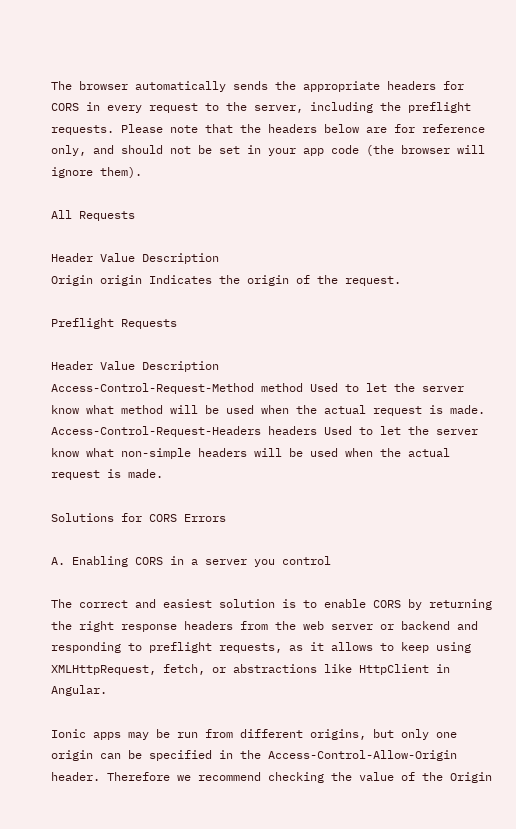The browser automatically sends the appropriate headers for CORS in every request to the server, including the preflight requests. Please note that the headers below are for reference only, and should not be set in your app code (the browser will ignore them).

All Requests

Header Value Description
Origin origin Indicates the origin of the request.

Preflight Requests

Header Value Description
Access-Control-Request-Method method Used to let the server know what method will be used when the actual request is made.
Access-Control-Request-Headers headers Used to let the server know what non-simple headers will be used when the actual request is made.

Solutions for CORS Errors

A. Enabling CORS in a server you control

The correct and easiest solution is to enable CORS by returning the right response headers from the web server or backend and responding to preflight requests, as it allows to keep using XMLHttpRequest, fetch, or abstractions like HttpClient in Angular.

Ionic apps may be run from different origins, but only one origin can be specified in the Access-Control-Allow-Origin header. Therefore we recommend checking the value of the Origin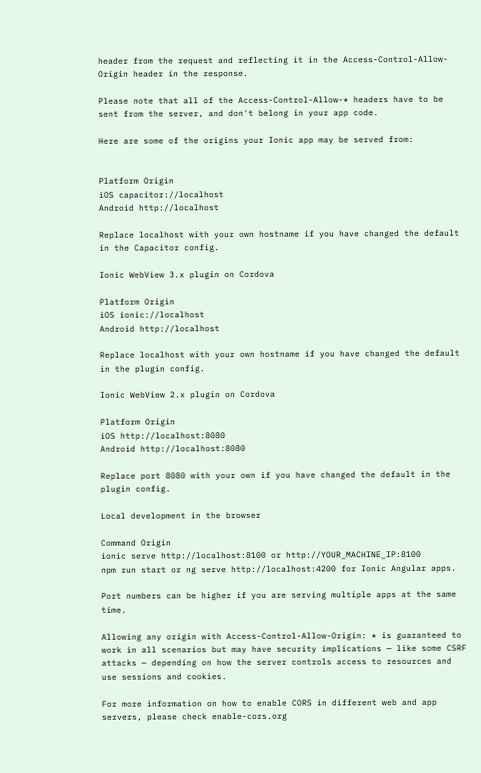header from the request and reflecting it in the Access-Control-Allow-Origin header in the response.

Please note that all of the Access-Control-Allow-* headers have to be sent from the server, and don't belong in your app code.

Here are some of the origins your Ionic app may be served from:


Platform Origin
iOS capacitor://localhost
Android http://localhost

Replace localhost with your own hostname if you have changed the default in the Capacitor config.

Ionic WebView 3.x plugin on Cordova

Platform Origin
iOS ionic://localhost
Android http://localhost

Replace localhost with your own hostname if you have changed the default in the plugin config.

Ionic WebView 2.x plugin on Cordova

Platform Origin
iOS http://localhost:8080
Android http://localhost:8080

Replace port 8080 with your own if you have changed the default in the plugin config.

Local development in the browser

Command Origin
ionic serve http://localhost:8100 or http://YOUR_MACHINE_IP:8100
npm run start or ng serve http://localhost:4200 for Ionic Angular apps.

Port numbers can be higher if you are serving multiple apps at the same time.

Allowing any origin with Access-Control-Allow-Origin: * is guaranteed to work in all scenarios but may have security implications — like some CSRF attacks — depending on how the server controls access to resources and use sessions and cookies.

For more information on how to enable CORS in different web and app servers, please check enable-cors.org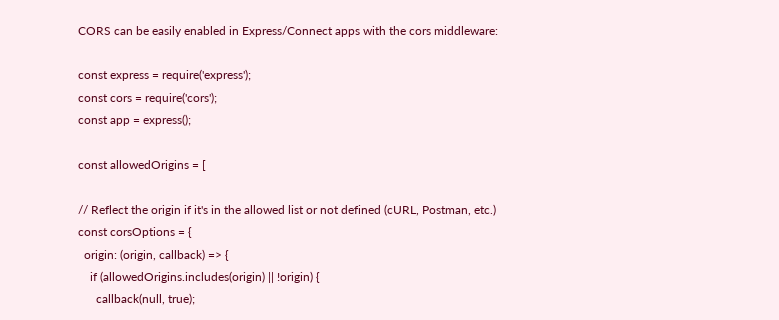CORS can be easily enabled in Express/Connect apps with the cors middleware:

const express = require('express');
const cors = require('cors');
const app = express();

const allowedOrigins = [

// Reflect the origin if it's in the allowed list or not defined (cURL, Postman, etc.)
const corsOptions = {
  origin: (origin, callback) => {
    if (allowedOrigins.includes(origin) || !origin) {
      callback(null, true);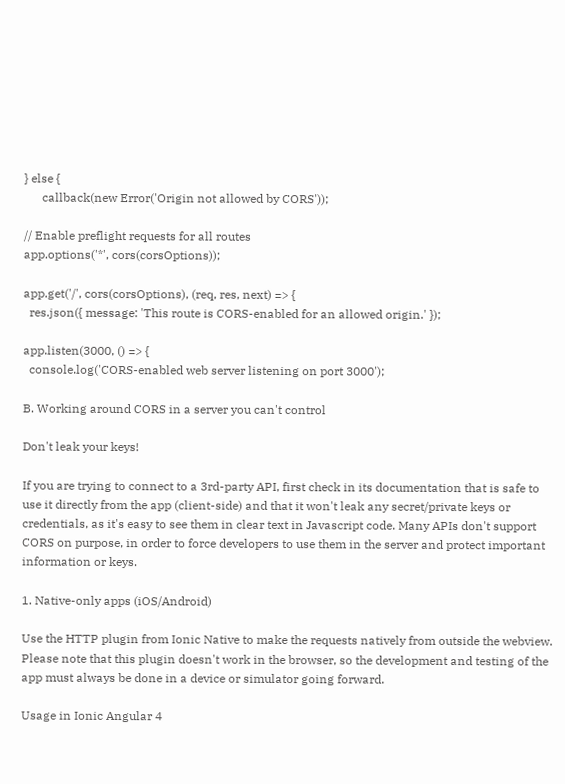} else {
      callback(new Error('Origin not allowed by CORS'));

// Enable preflight requests for all routes
app.options('*', cors(corsOptions));

app.get('/', cors(corsOptions), (req, res, next) => {
  res.json({ message: 'This route is CORS-enabled for an allowed origin.' });

app.listen(3000, () => {
  console.log('CORS-enabled web server listening on port 3000');

B. Working around CORS in a server you can't control

Don't leak your keys!

If you are trying to connect to a 3rd-party API, first check in its documentation that is safe to use it directly from the app (client-side) and that it won't leak any secret/private keys or credentials, as it's easy to see them in clear text in Javascript code. Many APIs don't support CORS on purpose, in order to force developers to use them in the server and protect important information or keys.

1. Native-only apps (iOS/Android)

Use the HTTP plugin from Ionic Native to make the requests natively from outside the webview. Please note that this plugin doesn't work in the browser, so the development and testing of the app must always be done in a device or simulator going forward.

Usage in Ionic Angular 4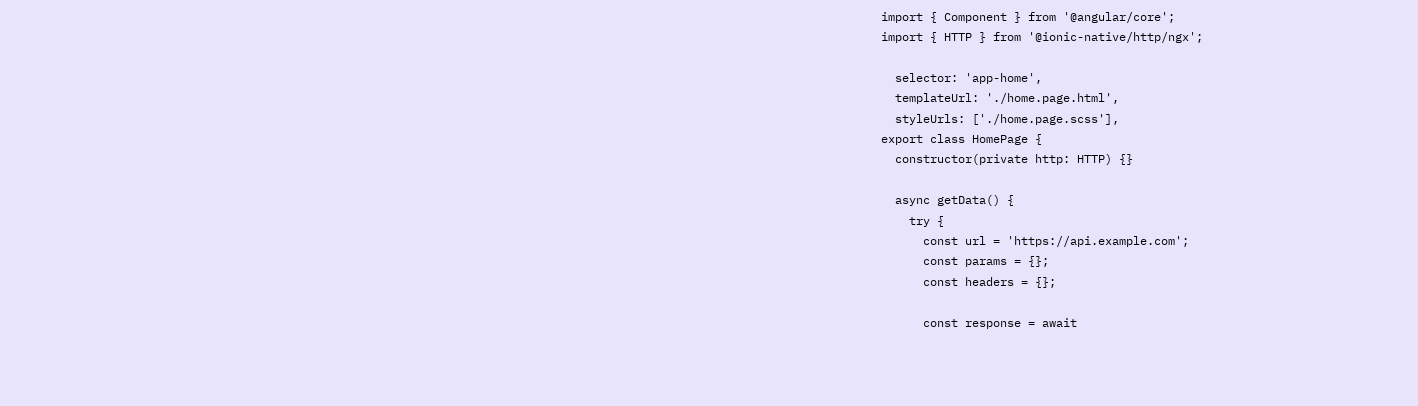import { Component } from '@angular/core';
import { HTTP } from '@ionic-native/http/ngx';

  selector: 'app-home',
  templateUrl: './home.page.html',
  styleUrls: ['./home.page.scss'],
export class HomePage {
  constructor(private http: HTTP) {}

  async getData() {
    try {
      const url = 'https://api.example.com';
      const params = {};
      const headers = {};

      const response = await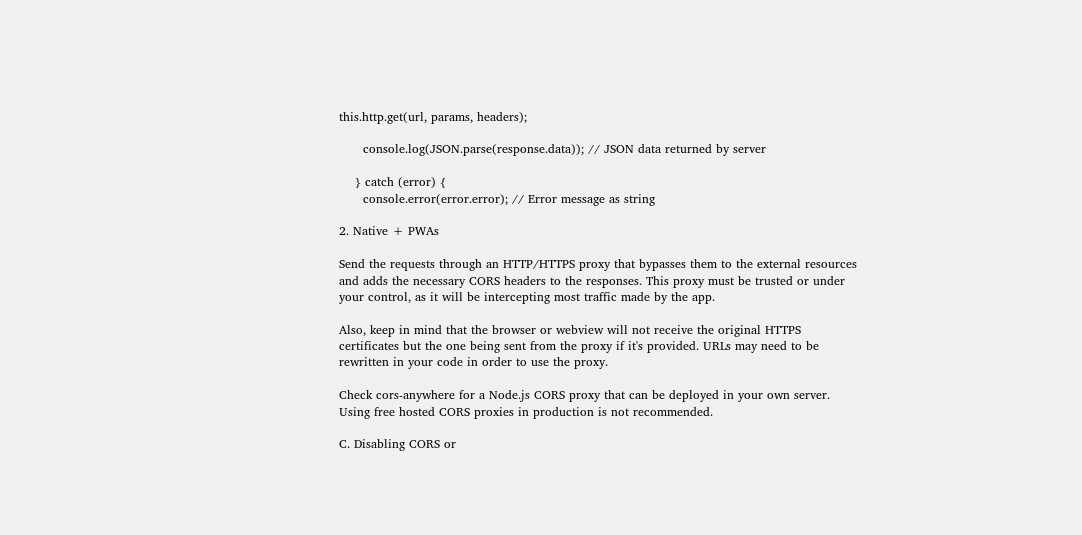this.http.get(url, params, headers);

      console.log(JSON.parse(response.data)); // JSON data returned by server

    } catch (error) {
      console.error(error.error); // Error message as string

2. Native + PWAs

Send the requests through an HTTP/HTTPS proxy that bypasses them to the external resources and adds the necessary CORS headers to the responses. This proxy must be trusted or under your control, as it will be intercepting most traffic made by the app.

Also, keep in mind that the browser or webview will not receive the original HTTPS certificates but the one being sent from the proxy if it's provided. URLs may need to be rewritten in your code in order to use the proxy.

Check cors-anywhere for a Node.js CORS proxy that can be deployed in your own server. Using free hosted CORS proxies in production is not recommended.

C. Disabling CORS or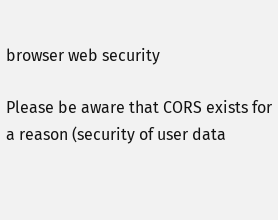browser web security

Please be aware that CORS exists for a reason (security of user data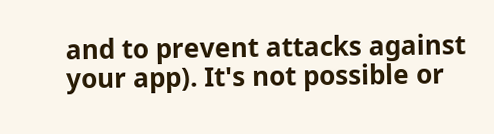and to prevent attacks against your app). It's not possible or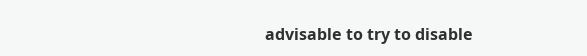advisable to try to disable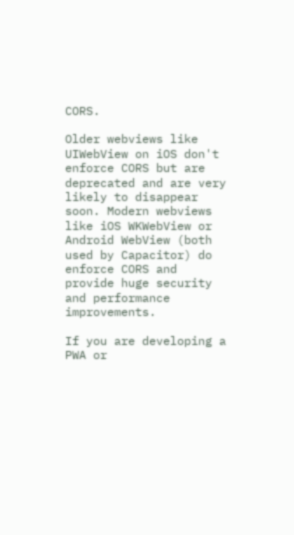CORS.

Older webviews like UIWebView on iOS don't enforce CORS but are deprecated and are very likely to disappear soon. Modern webviews like iOS WKWebView or Android WebView (both used by Capacitor) do enforce CORS and provide huge security and performance improvements.

If you are developing a PWA or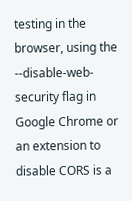testing in the browser, using the --disable-web-security flag in Google Chrome or an extension to disable CORS is a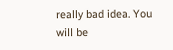really bad idea. You will be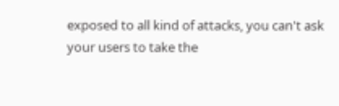exposed to all kind of attacks, you can't ask your users to take the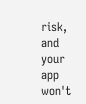risk, and your app won't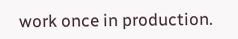work once in production.